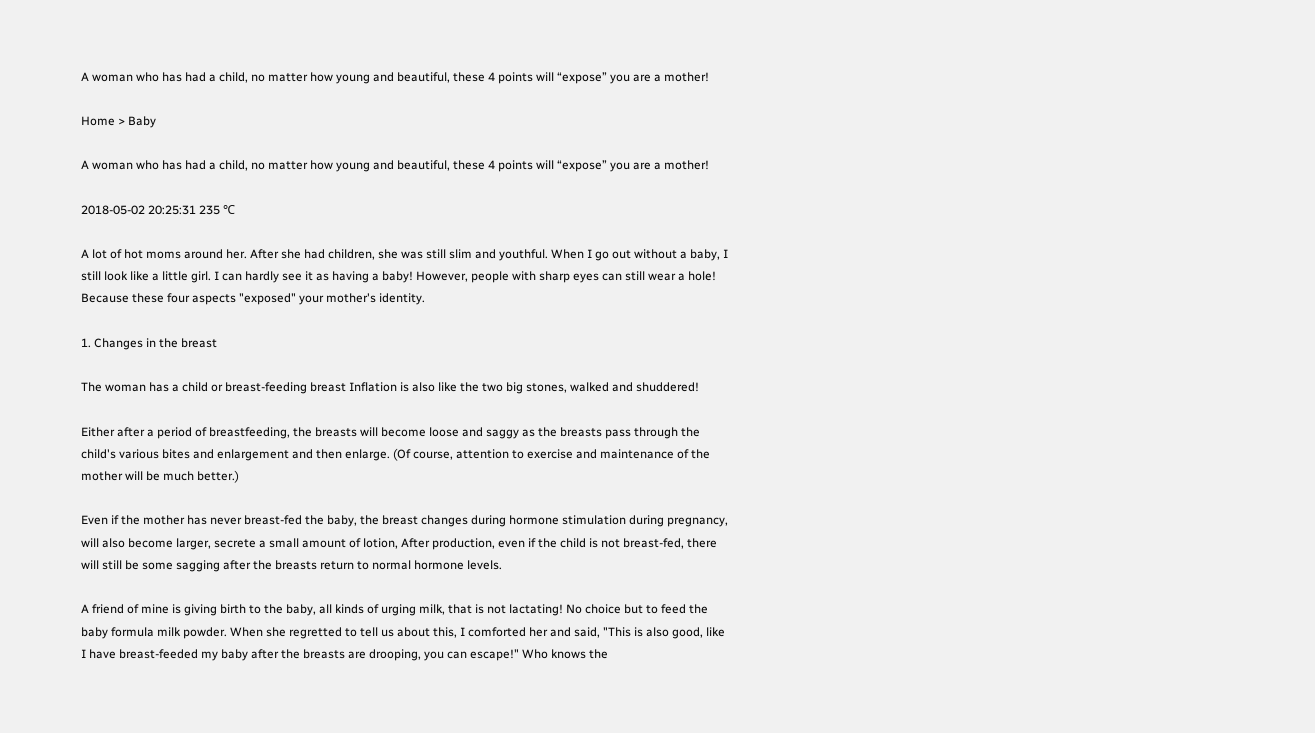A woman who has had a child, no matter how young and beautiful, these 4 points will “expose” you are a mother!

Home > Baby

A woman who has had a child, no matter how young and beautiful, these 4 points will “expose” you are a mother!

2018-05-02 20:25:31 235 ℃

A lot of hot moms around her. After she had children, she was still slim and youthful. When I go out without a baby, I still look like a little girl. I can hardly see it as having a baby! However, people with sharp eyes can still wear a hole! Because these four aspects "exposed" your mother's identity.

1. Changes in the breast

The woman has a child or breast-feeding breast Inflation is also like the two big stones, walked and shuddered!

Either after a period of breastfeeding, the breasts will become loose and saggy as the breasts pass through the child's various bites and enlargement and then enlarge. (Of course, attention to exercise and maintenance of the mother will be much better.)

Even if the mother has never breast-fed the baby, the breast changes during hormone stimulation during pregnancy, will also become larger, secrete a small amount of lotion, After production, even if the child is not breast-fed, there will still be some sagging after the breasts return to normal hormone levels.

A friend of mine is giving birth to the baby, all kinds of urging milk, that is not lactating! No choice but to feed the baby formula milk powder. When she regretted to tell us about this, I comforted her and said, "This is also good, like I have breast-feeded my baby after the breasts are drooping, you can escape!" Who knows the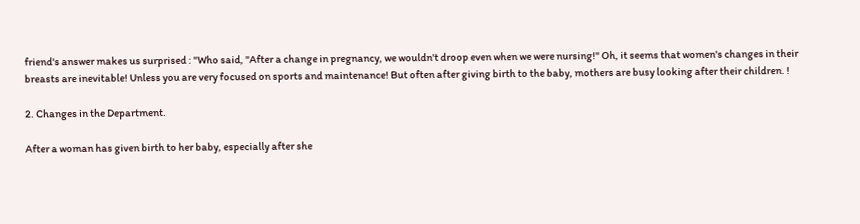friend's answer makes us surprised : "Who said, "After a change in pregnancy, we wouldn't droop even when we were nursing!" Oh, it seems that women's changes in their breasts are inevitable! Unless you are very focused on sports and maintenance! But often after giving birth to the baby, mothers are busy looking after their children. !

2. Changes in the Department.

After a woman has given birth to her baby, especially after she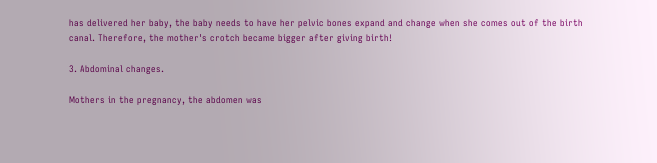has delivered her baby, the baby needs to have her pelvic bones expand and change when she comes out of the birth canal. Therefore, the mother's crotch became bigger after giving birth!

3. Abdominal changes.

Mothers in the pregnancy, the abdomen was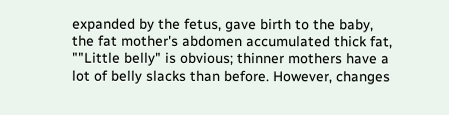expanded by the fetus, gave birth to the baby, the fat mother's abdomen accumulated thick fat, ""Little belly" is obvious; thinner mothers have a lot of belly slacks than before. However, changes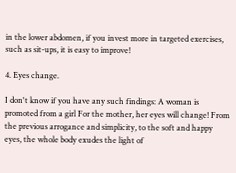in the lower abdomen, if you invest more in targeted exercises, such as sit-ups, it is easy to improve!

4. Eyes change.

I don't know if you have any such findings: A woman is promoted from a girl For the mother, her eyes will change! From the previous arrogance and simplicity, to the soft and happy eyes, the whole body exudes the light of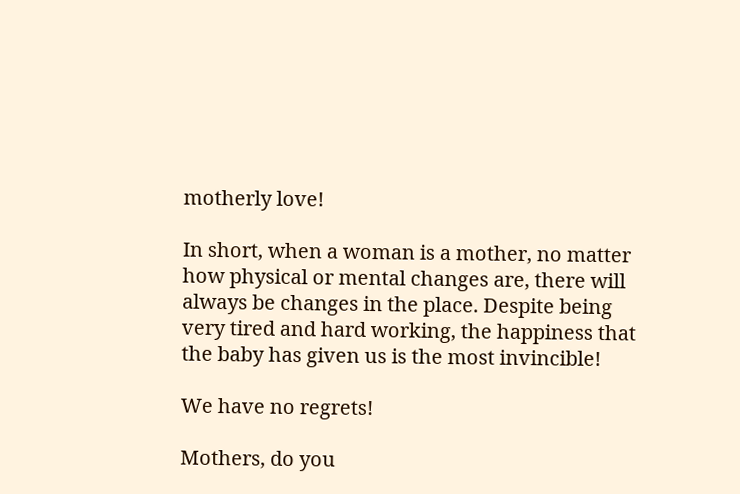motherly love!

In short, when a woman is a mother, no matter how physical or mental changes are, there will always be changes in the place. Despite being very tired and hard working, the happiness that the baby has given us is the most invincible!

We have no regrets!

Mothers, do you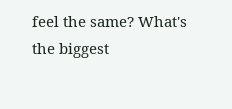feel the same? What's the biggest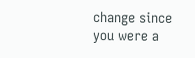change since you were a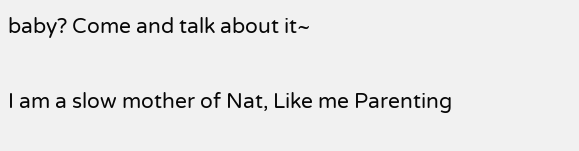baby? Come and talk about it~

I am a slow mother of Nat, Like me Parenting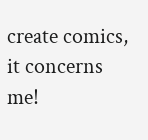create comics, it concerns me!